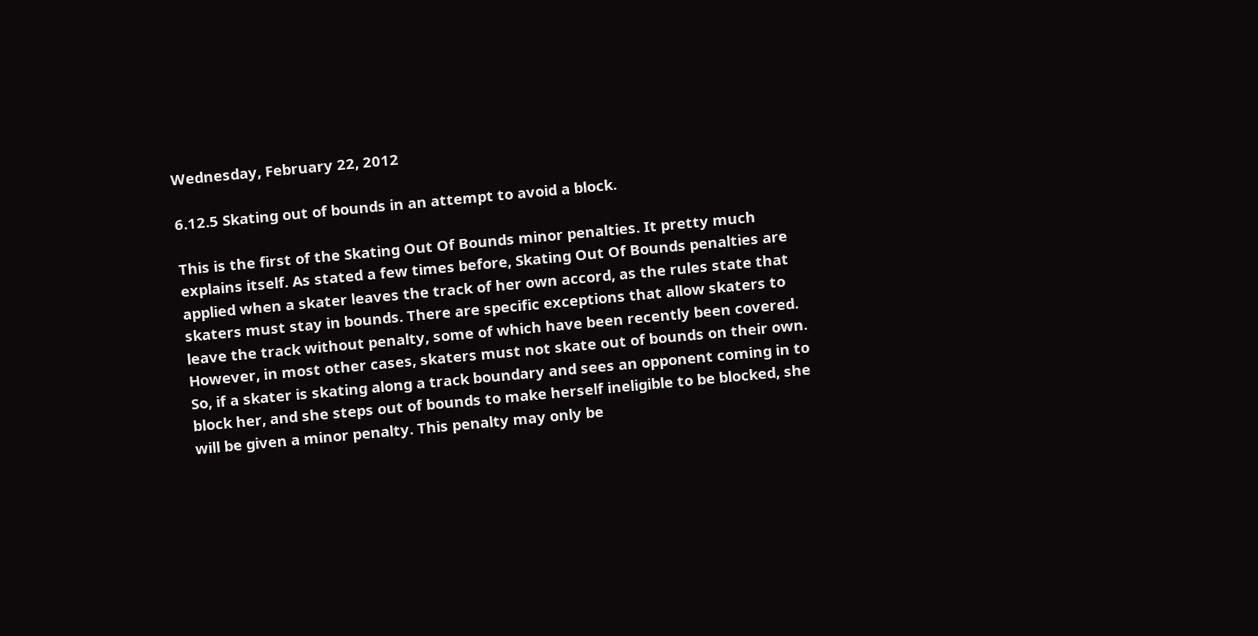Wednesday, February 22, 2012

6.12.5 Skating out of bounds in an attempt to avoid a block.

This is the first of the Skating Out Of Bounds minor penalties. It pretty much explains itself. As stated a few times before, Skating Out Of Bounds penalties are applied when a skater leaves the track of her own accord, as the rules state that skaters must stay in bounds. There are specific exceptions that allow skaters to leave the track without penalty, some of which have been recently been covered. However, in most other cases, skaters must not skate out of bounds on their own. So, if a skater is skating along a track boundary and sees an opponent coming in to block her, and she steps out of bounds to make herself ineligible to be blocked, she will be given a minor penalty. This penalty may only be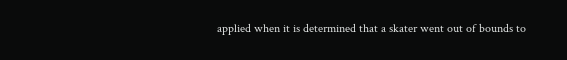applied when it is determined that a skater went out of bounds to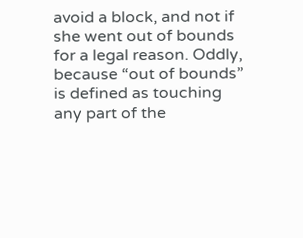avoid a block, and not if she went out of bounds for a legal reason. Oddly, because “out of bounds” is defined as touching any part of the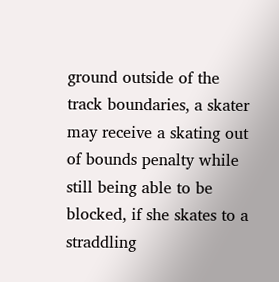ground outside of the track boundaries, a skater may receive a skating out of bounds penalty while still being able to be blocked, if she skates to a straddling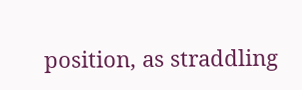position, as straddling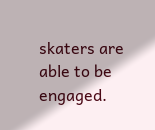skaters are able to be engaged.